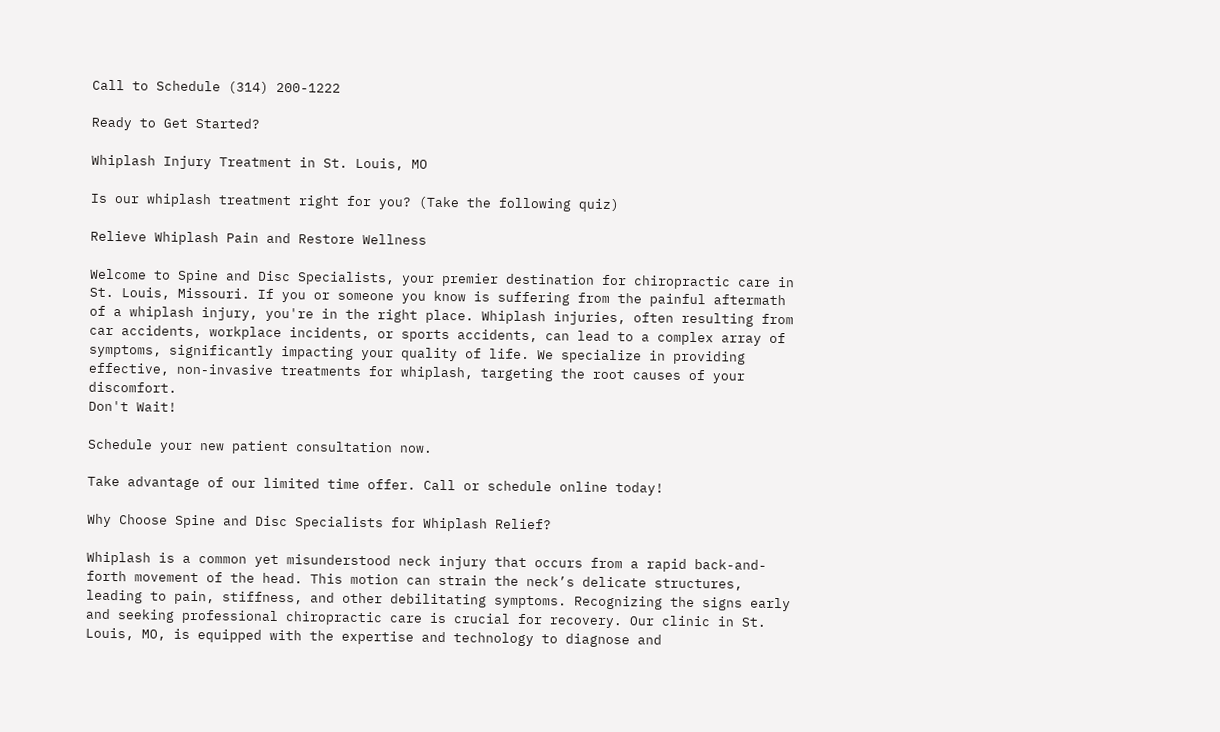Call to Schedule (314) 200-1222

Ready to Get Started?

Whiplash Injury Treatment in St. Louis, MO

Is our whiplash treatment right for you? (Take the following quiz)

Relieve Whiplash Pain and Restore Wellness

Welcome to Spine and Disc Specialists, your premier destination for chiropractic care in St. Louis, Missouri. If you or someone you know is suffering from the painful aftermath of a whiplash injury, you're in the right place. Whiplash injuries, often resulting from car accidents, workplace incidents, or sports accidents, can lead to a complex array of symptoms, significantly impacting your quality of life. We specialize in providing effective, non-invasive treatments for whiplash, targeting the root causes of your discomfort.
Don't Wait!

Schedule your new patient consultation now.

Take advantage of our limited time offer. Call or schedule online today!

Why Choose Spine and Disc Specialists for Whiplash Relief?

Whiplash is a common yet misunderstood neck injury that occurs from a rapid back-and-forth movement of the head. This motion can strain the neck’s delicate structures, leading to pain, stiffness, and other debilitating symptoms. Recognizing the signs early and seeking professional chiropractic care is crucial for recovery. Our clinic in St. Louis, MO, is equipped with the expertise and technology to diagnose and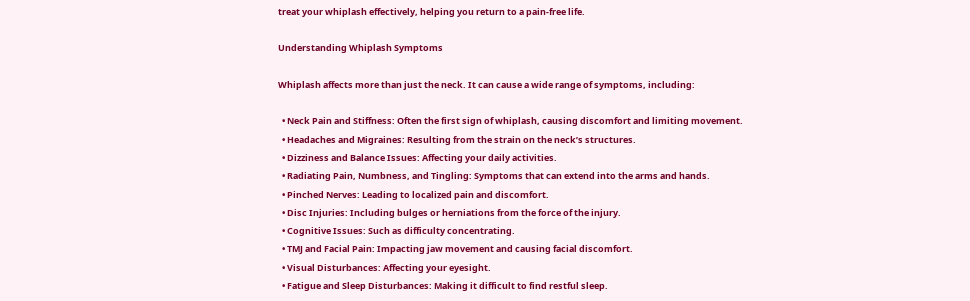treat your whiplash effectively, helping you return to a pain-free life.

Understanding Whiplash Symptoms

Whiplash affects more than just the neck. It can cause a wide range of symptoms, including:

  • Neck Pain and Stiffness: Often the first sign of whiplash, causing discomfort and limiting movement.
  • Headaches and Migraines: Resulting from the strain on the neck’s structures.
  • Dizziness and Balance Issues: Affecting your daily activities.
  • Radiating Pain, Numbness, and Tingling: Symptoms that can extend into the arms and hands.
  • Pinched Nerves: Leading to localized pain and discomfort.
  • Disc Injuries: Including bulges or herniations from the force of the injury.
  • Cognitive Issues: Such as difficulty concentrating.
  • TMJ and Facial Pain: Impacting jaw movement and causing facial discomfort.
  • Visual Disturbances: Affecting your eyesight.
  • Fatigue and Sleep Disturbances: Making it difficult to find restful sleep.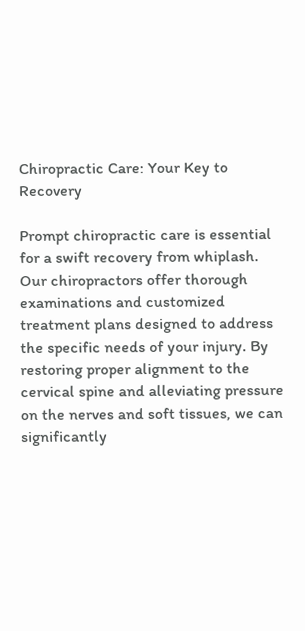Chiropractic Care: Your Key to Recovery

Prompt chiropractic care is essential for a swift recovery from whiplash. Our chiropractors offer thorough examinations and customized treatment plans designed to address the specific needs of your injury. By restoring proper alignment to the cervical spine and alleviating pressure on the nerves and soft tissues, we can significantly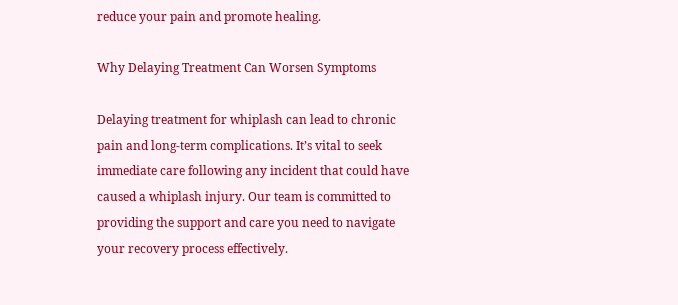reduce your pain and promote healing.

Why Delaying Treatment Can Worsen Symptoms

Delaying treatment for whiplash can lead to chronic pain and long-term complications. It’s vital to seek immediate care following any incident that could have caused a whiplash injury. Our team is committed to providing the support and care you need to navigate your recovery process effectively.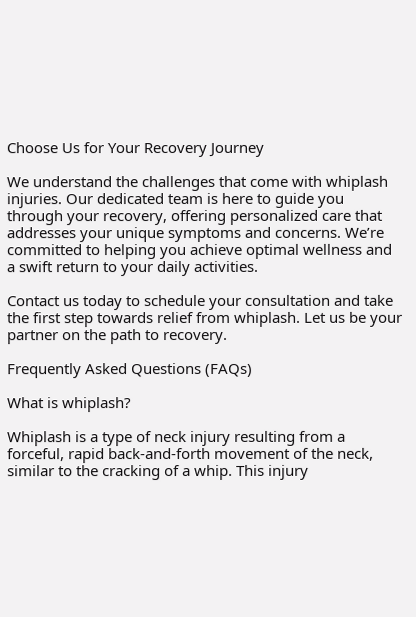Choose Us for Your Recovery Journey

We understand the challenges that come with whiplash injuries. Our dedicated team is here to guide you through your recovery, offering personalized care that addresses your unique symptoms and concerns. We’re committed to helping you achieve optimal wellness and a swift return to your daily activities.

Contact us today to schedule your consultation and take the first step towards relief from whiplash. Let us be your partner on the path to recovery.

Frequently Asked Questions (FAQs)

What is whiplash?

Whiplash is a type of neck injury resulting from a forceful, rapid back-and-forth movement of the neck, similar to the cracking of a whip. This injury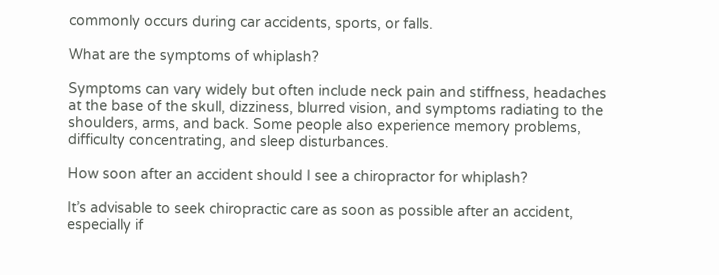commonly occurs during car accidents, sports, or falls.

What are the symptoms of whiplash?

Symptoms can vary widely but often include neck pain and stiffness, headaches at the base of the skull, dizziness, blurred vision, and symptoms radiating to the shoulders, arms, and back. Some people also experience memory problems, difficulty concentrating, and sleep disturbances.

How soon after an accident should I see a chiropractor for whiplash?

It’s advisable to seek chiropractic care as soon as possible after an accident, especially if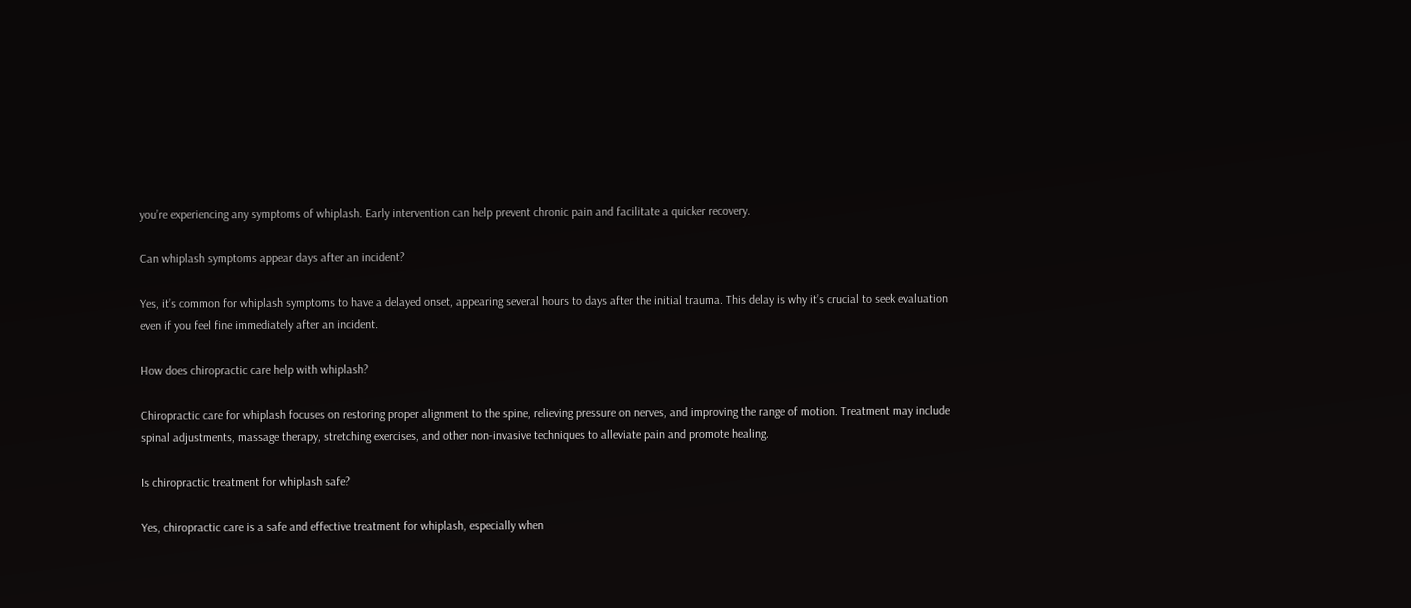you’re experiencing any symptoms of whiplash. Early intervention can help prevent chronic pain and facilitate a quicker recovery.

Can whiplash symptoms appear days after an incident?

Yes, it’s common for whiplash symptoms to have a delayed onset, appearing several hours to days after the initial trauma. This delay is why it’s crucial to seek evaluation even if you feel fine immediately after an incident.

How does chiropractic care help with whiplash?

Chiropractic care for whiplash focuses on restoring proper alignment to the spine, relieving pressure on nerves, and improving the range of motion. Treatment may include spinal adjustments, massage therapy, stretching exercises, and other non-invasive techniques to alleviate pain and promote healing.

Is chiropractic treatment for whiplash safe?

Yes, chiropractic care is a safe and effective treatment for whiplash, especially when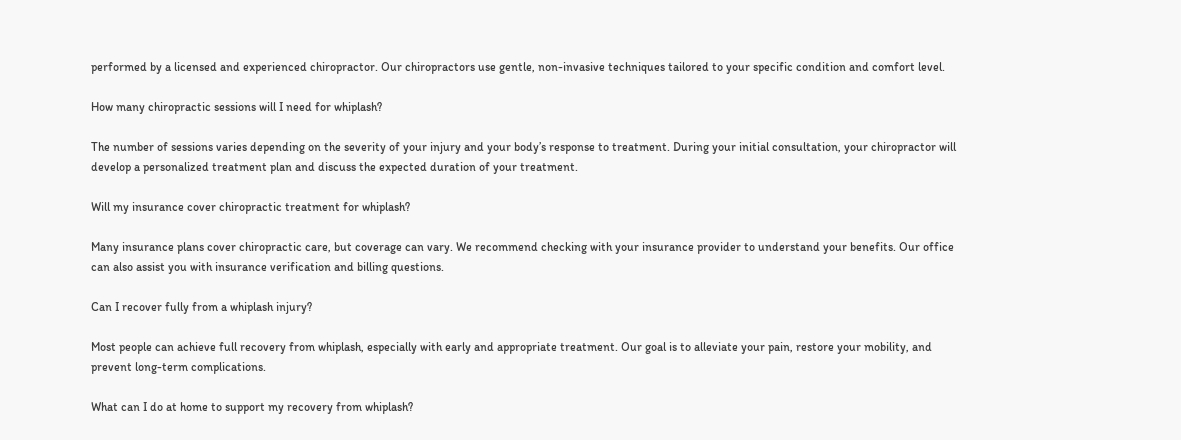performed by a licensed and experienced chiropractor. Our chiropractors use gentle, non-invasive techniques tailored to your specific condition and comfort level.

How many chiropractic sessions will I need for whiplash?

The number of sessions varies depending on the severity of your injury and your body’s response to treatment. During your initial consultation, your chiropractor will develop a personalized treatment plan and discuss the expected duration of your treatment.

Will my insurance cover chiropractic treatment for whiplash?

Many insurance plans cover chiropractic care, but coverage can vary. We recommend checking with your insurance provider to understand your benefits. Our office can also assist you with insurance verification and billing questions.

Can I recover fully from a whiplash injury?

Most people can achieve full recovery from whiplash, especially with early and appropriate treatment. Our goal is to alleviate your pain, restore your mobility, and prevent long-term complications.

What can I do at home to support my recovery from whiplash?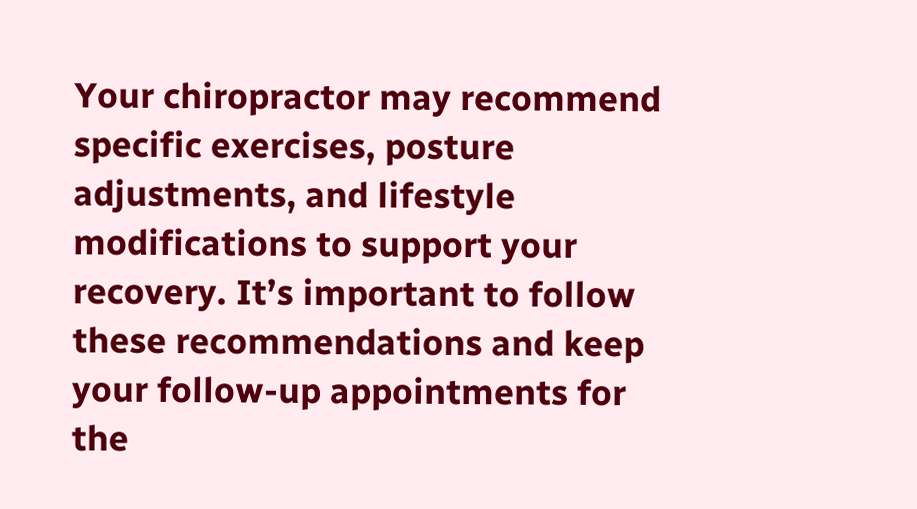Your chiropractor may recommend specific exercises, posture adjustments, and lifestyle modifications to support your recovery. It’s important to follow these recommendations and keep your follow-up appointments for the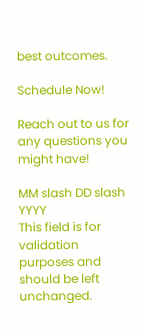best outcomes.

Schedule Now!

Reach out to us for any questions you might have!

MM slash DD slash YYYY
This field is for validation purposes and should be left unchanged.